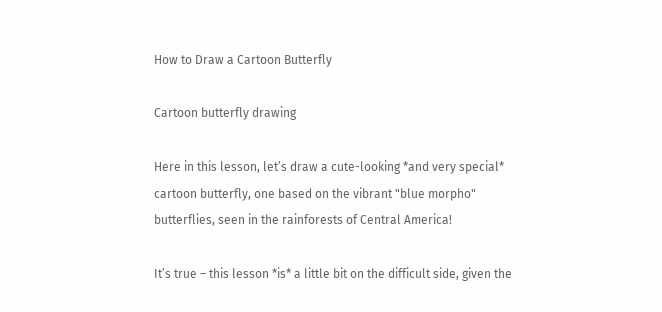How to Draw a Cartoon Butterfly

Cartoon butterfly drawing

Here in this lesson, let’s draw a cute-looking *and very special* cartoon butterfly, one based on the vibrant "blue morpho" butterflies, seen in the rainforests of Central America!

It’s true – this lesson *is* a little bit on the difficult side, given the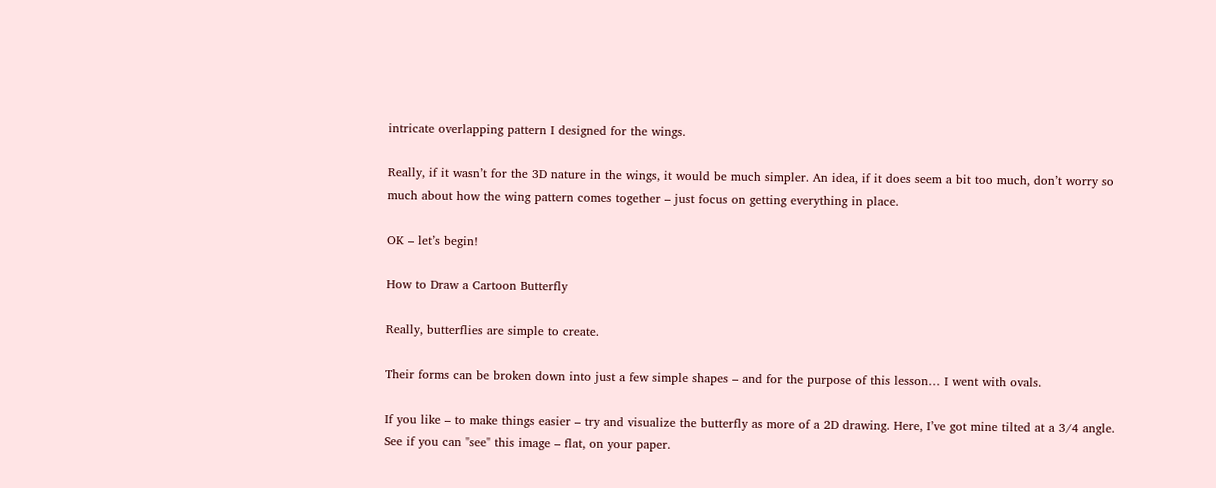intricate overlapping pattern I designed for the wings.

Really, if it wasn’t for the 3D nature in the wings, it would be much simpler. An idea, if it does seem a bit too much, don’t worry so much about how the wing pattern comes together – just focus on getting everything in place.

OK – let’s begin!

How to Draw a Cartoon Butterfly

Really, butterflies are simple to create.

Their forms can be broken down into just a few simple shapes – and for the purpose of this lesson… I went with ovals.

If you like – to make things easier – try and visualize the butterfly as more of a 2D drawing. Here, I’ve got mine tilted at a 3/4 angle. See if you can "see" this image – flat, on your paper.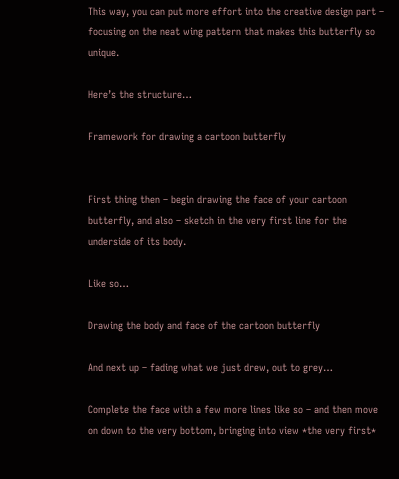This way, you can put more effort into the creative design part – focusing on the neat wing pattern that makes this butterfly so unique.

Here’s the structure…

Framework for drawing a cartoon butterfly


First thing then – begin drawing the face of your cartoon butterfly, and also – sketch in the very first line for the underside of its body.

Like so…

Drawing the body and face of the cartoon butterfly

And next up – fading what we just drew, out to grey…

Complete the face with a few more lines like so – and then move on down to the very bottom, bringing into view *the very first*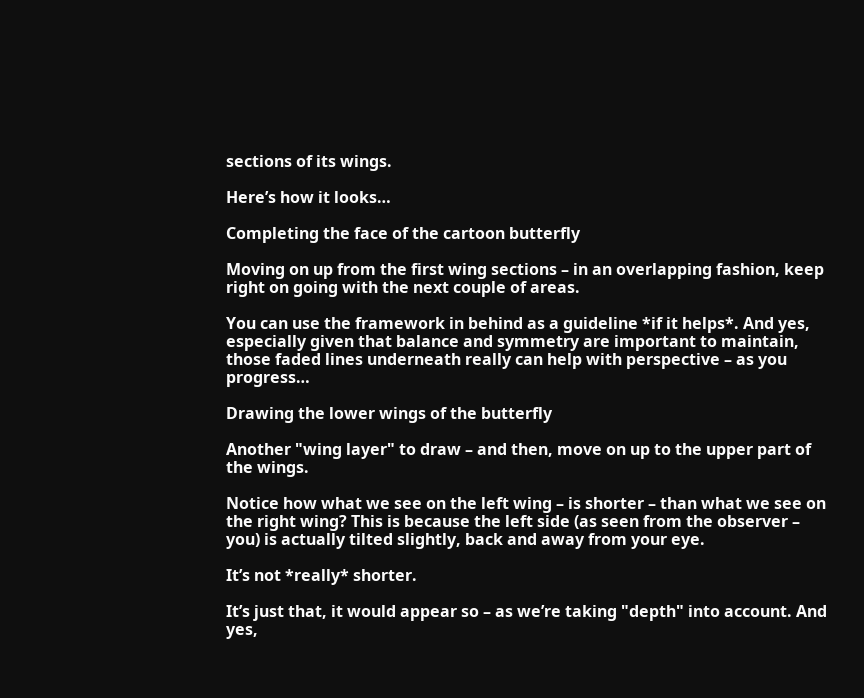sections of its wings.

Here’s how it looks…

Completing the face of the cartoon butterfly

Moving on up from the first wing sections – in an overlapping fashion, keep right on going with the next couple of areas.

You can use the framework in behind as a guideline *if it helps*. And yes, especially given that balance and symmetry are important to maintain, those faded lines underneath really can help with perspective – as you progress…

Drawing the lower wings of the butterfly

Another "wing layer" to draw – and then, move on up to the upper part of the wings.

Notice how what we see on the left wing – is shorter – than what we see on the right wing? This is because the left side (as seen from the observer – you) is actually tilted slightly, back and away from your eye.

It’s not *really* shorter.

It’s just that, it would appear so – as we’re taking "depth" into account. And yes,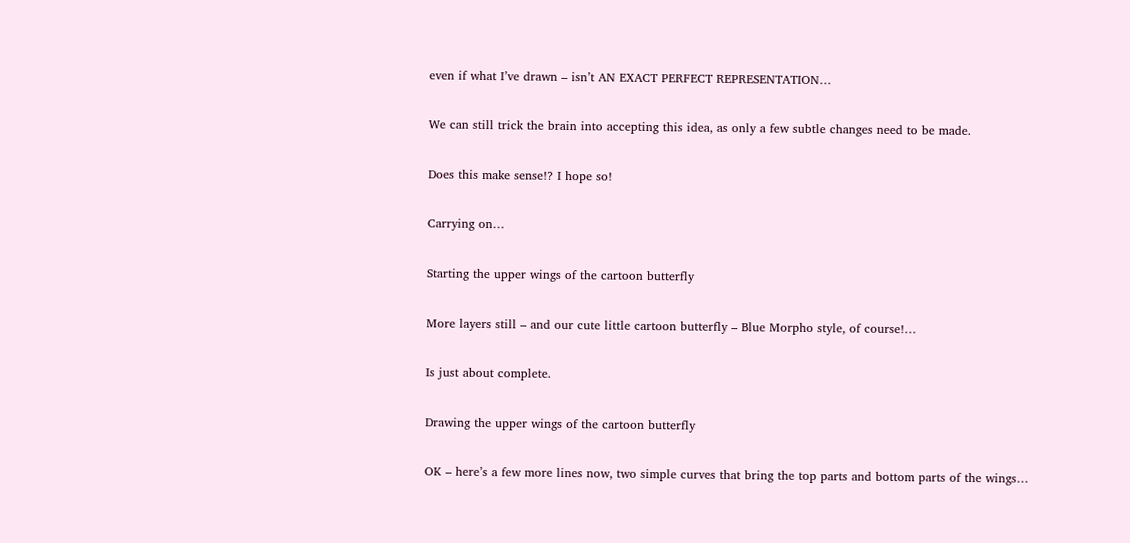even if what I’ve drawn – isn’t AN EXACT PERFECT REPRESENTATION…

We can still trick the brain into accepting this idea, as only a few subtle changes need to be made.

Does this make sense!? I hope so!

Carrying on…

Starting the upper wings of the cartoon butterfly

More layers still – and our cute little cartoon butterfly – Blue Morpho style, of course!…

Is just about complete.

Drawing the upper wings of the cartoon butterfly

OK – here’s a few more lines now, two simple curves that bring the top parts and bottom parts of the wings…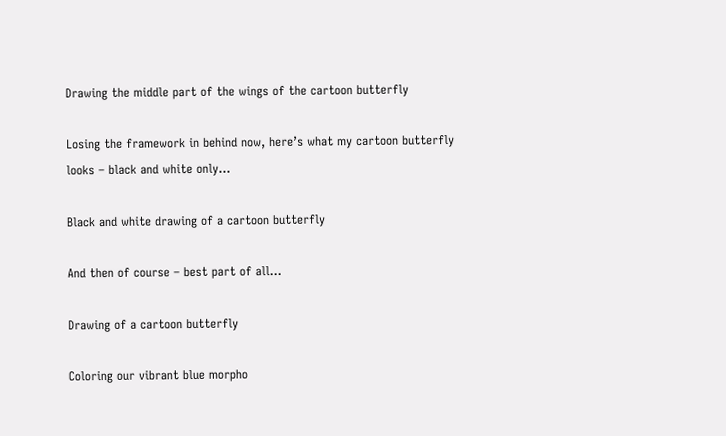Drawing the middle part of the wings of the cartoon butterfly

Losing the framework in behind now, here’s what my cartoon butterfly looks – black and white only…

Black and white drawing of a cartoon butterfly

And then of course – best part of all…

Drawing of a cartoon butterfly

Coloring our vibrant blue morpho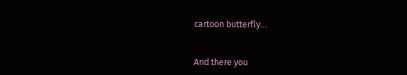cartoon butterfly…


And there you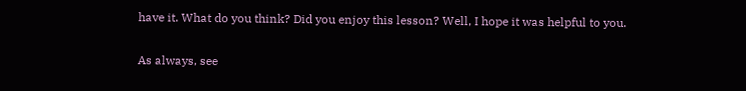have it. What do you think? Did you enjoy this lesson? Well, I hope it was helpful to you.

As always, see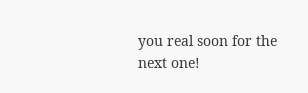you real soon for the next one!